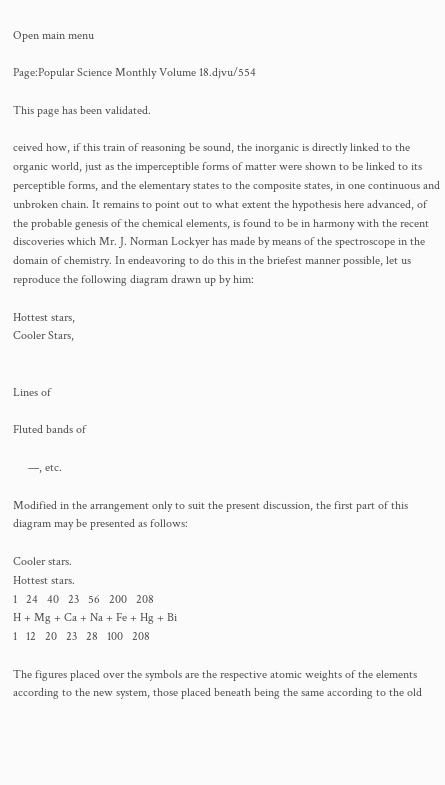Open main menu

Page:Popular Science Monthly Volume 18.djvu/554

This page has been validated.

ceived how, if this train of reasoning be sound, the inorganic is directly linked to the organic world, just as the imperceptible forms of matter were shown to be linked to its perceptible forms, and the elementary states to the composite states, in one continuous and unbroken chain. It remains to point out to what extent the hypothesis here advanced, of the probable genesis of the chemical elements, is found to be in harmony with the recent discoveries which Mr. J. Norman Lockyer has made by means of the spectroscope in the domain of chemistry. In endeavoring to do this in the briefest manner possible, let us reproduce the following diagram drawn up by him:

Hottest stars,
Cooler Stars,


Lines of

Fluted bands of

     —, etc.

Modified in the arrangement only to suit the present discussion, the first part of this diagram may be presented as follows:

Cooler stars.
Hottest stars.
1   24   40   23   56   200   208
H + Mg + Ca + Na + Fe + Hg + Bi
1   12   20   23   28   100   208

The figures placed over the symbols are the respective atomic weights of the elements according to the new system, those placed beneath being the same according to the old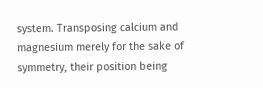system. Transposing calcium and magnesium merely for the sake of symmetry, their position being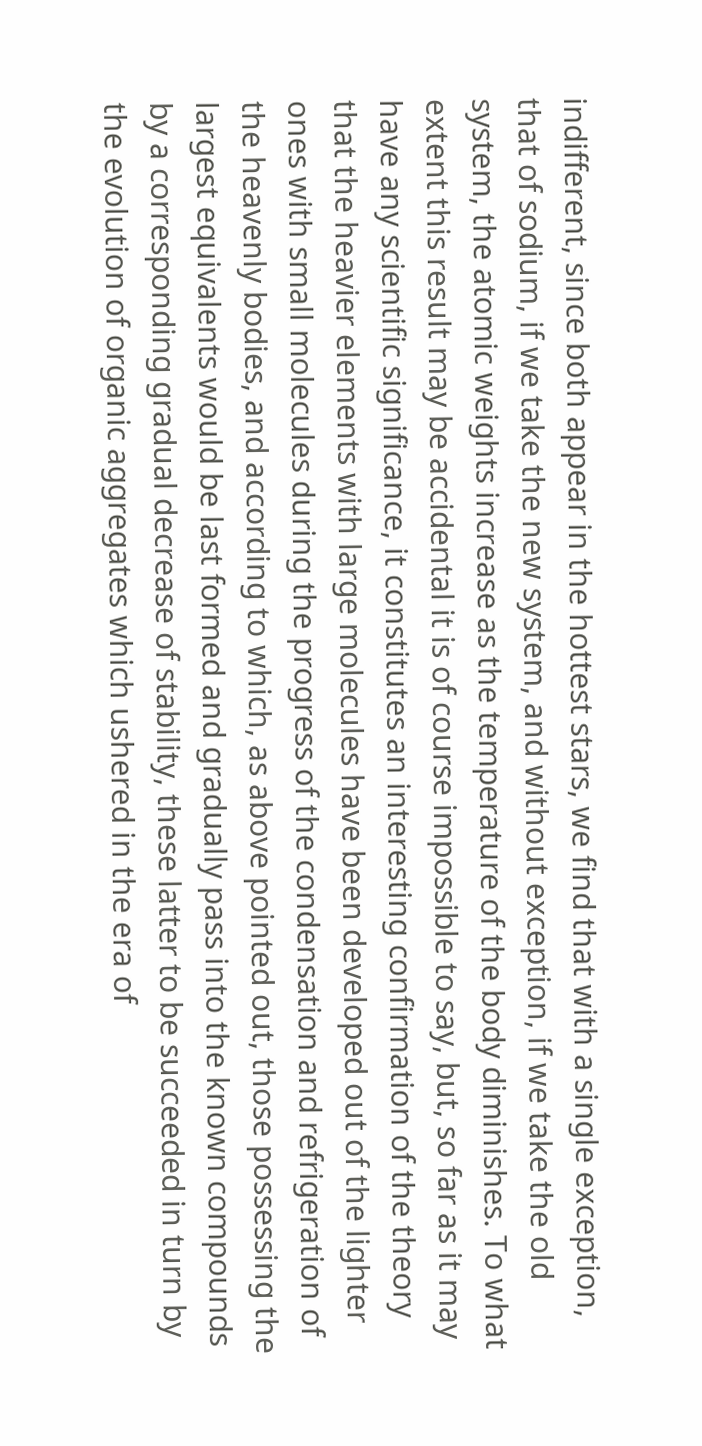indifferent, since both appear in the hottest stars, we find that with a single exception, that of sodium, if we take the new system, and without exception, if we take the old system, the atomic weights increase as the temperature of the body diminishes. To what extent this result may be accidental it is of course impossible to say, but, so far as it may have any scientific significance, it constitutes an interesting confirmation of the theory that the heavier elements with large molecules have been developed out of the lighter ones with small molecules during the progress of the condensation and refrigeration of the heavenly bodies, and according to which, as above pointed out, those possessing the largest equivalents would be last formed and gradually pass into the known compounds by a corresponding gradual decrease of stability, these latter to be succeeded in turn by the evolution of organic aggregates which ushered in the era of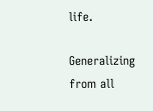life.

Generalizing from all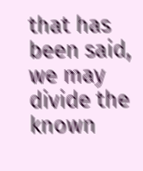that has been said, we may divide the known